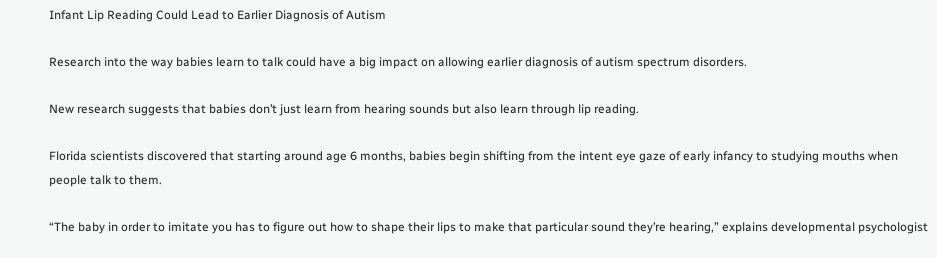Infant Lip Reading Could Lead to Earlier Diagnosis of Autism

Research into the way babies learn to talk could have a big impact on allowing earlier diagnosis of autism spectrum disorders.

New research suggests that babies don’t just learn from hearing sounds but also learn through lip reading.

Florida scientists discovered that starting around age 6 months, babies begin shifting from the intent eye gaze of early infancy to studying mouths when people talk to them.

“The baby in order to imitate you has to figure out how to shape their lips to make that particular sound they’re hearing,” explains developmental psychologist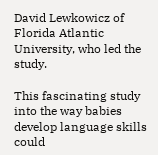David Lewkowicz of Florida Atlantic University, who led the study.

This fascinating study into the way babies develop language skills could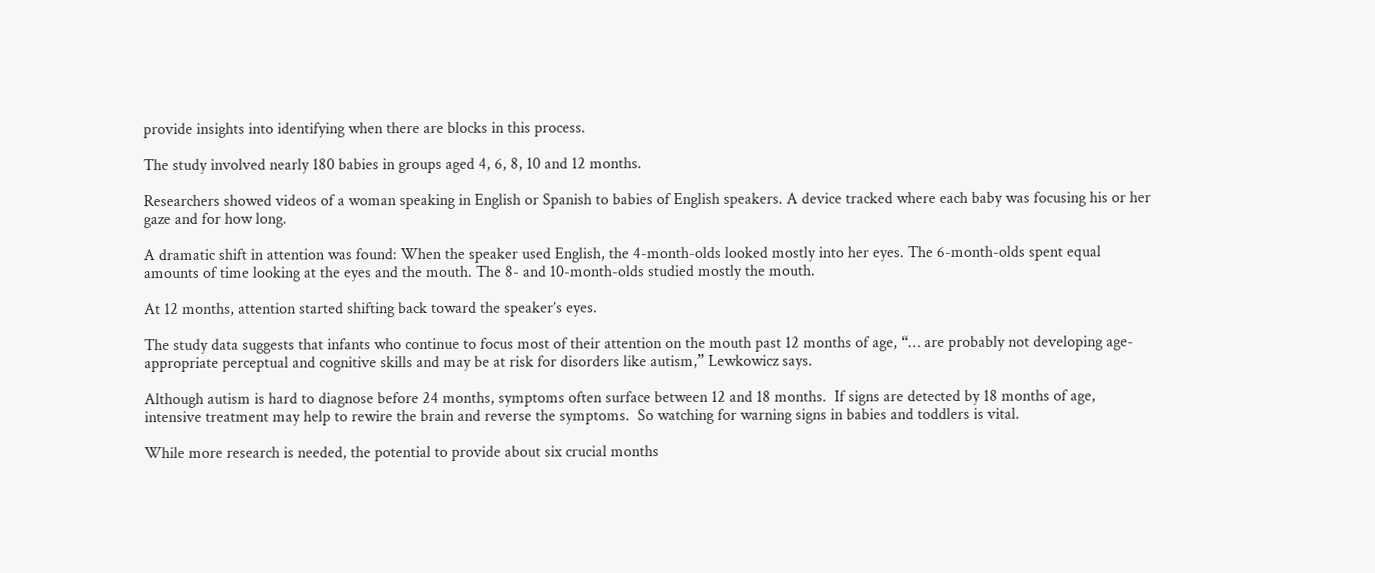provide insights into identifying when there are blocks in this process.

The study involved nearly 180 babies in groups aged 4, 6, 8, 10 and 12 months.

Researchers showed videos of a woman speaking in English or Spanish to babies of English speakers. A device tracked where each baby was focusing his or her gaze and for how long.

A dramatic shift in attention was found: When the speaker used English, the 4-month-olds looked mostly into her eyes. The 6-month-olds spent equal amounts of time looking at the eyes and the mouth. The 8- and 10-month-olds studied mostly the mouth.

At 12 months, attention started shifting back toward the speaker’s eyes.

The study data suggests that infants who continue to focus most of their attention on the mouth past 12 months of age, “… are probably not developing age-appropriate perceptual and cognitive skills and may be at risk for disorders like autism,” Lewkowicz says.

Although autism is hard to diagnose before 24 months, symptoms often surface between 12 and 18 months.  If signs are detected by 18 months of age, intensive treatment may help to rewire the brain and reverse the symptoms.  So watching for warning signs in babies and toddlers is vital.

While more research is needed, the potential to provide about six crucial months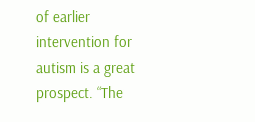of earlier intervention for autism is a great prospect. “The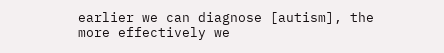earlier we can diagnose [autism], the more effectively we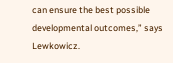can ensure the best possible developmental outcomes,” says Lewkowicz.